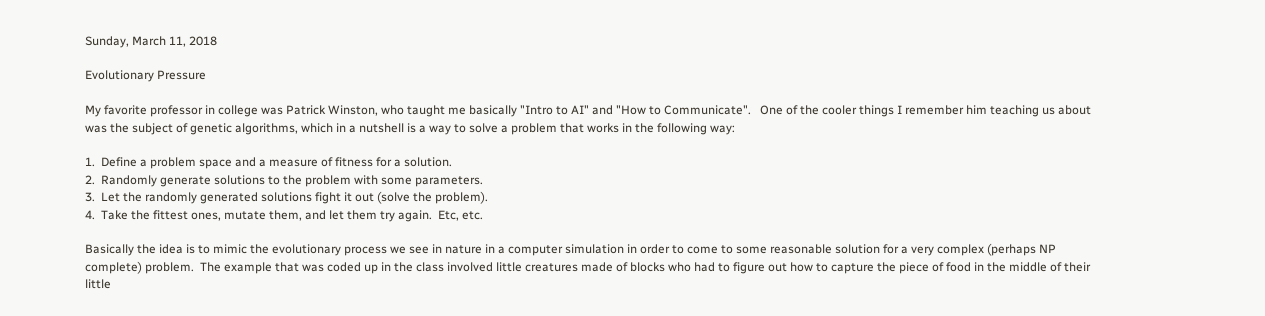Sunday, March 11, 2018

Evolutionary Pressure

My favorite professor in college was Patrick Winston, who taught me basically "Intro to AI" and "How to Communicate".   One of the cooler things I remember him teaching us about was the subject of genetic algorithms, which in a nutshell is a way to solve a problem that works in the following way:

1.  Define a problem space and a measure of fitness for a solution.
2.  Randomly generate solutions to the problem with some parameters.
3.  Let the randomly generated solutions fight it out (solve the problem).
4.  Take the fittest ones, mutate them, and let them try again.  Etc, etc.

Basically the idea is to mimic the evolutionary process we see in nature in a computer simulation in order to come to some reasonable solution for a very complex (perhaps NP complete) problem.  The example that was coded up in the class involved little creatures made of blocks who had to figure out how to capture the piece of food in the middle of their little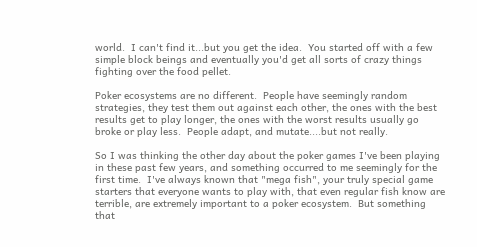world.  I can't find it...but you get the idea.  You started off with a few simple block beings and eventually you'd get all sorts of crazy things fighting over the food pellet.

Poker ecosystems are no different.  People have seemingly random strategies, they test them out against each other, the ones with the best results get to play longer, the ones with the worst results usually go broke or play less.  People adapt, and mutate....but not really.

So I was thinking the other day about the poker games I've been playing in these past few years, and something occurred to me seemingly for the first time.  I've always known that "mega fish", your truly special game starters that everyone wants to play with, that even regular fish know are terrible, are extremely important to a poker ecosystem.  But something that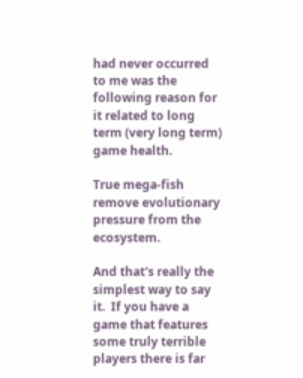had never occurred to me was the following reason for it related to long term (very long term) game health.

True mega-fish remove evolutionary pressure from the ecosystem.

And that's really the simplest way to say it.  If you have a game that features some truly terrible players there is far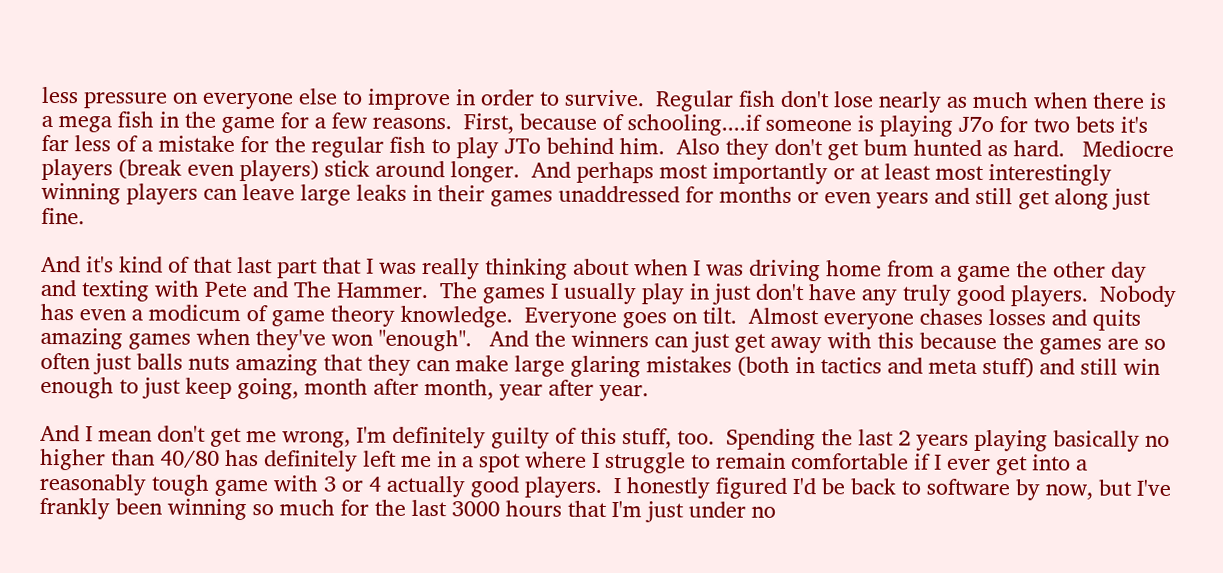less pressure on everyone else to improve in order to survive.  Regular fish don't lose nearly as much when there is a mega fish in the game for a few reasons.  First, because of schooling....if someone is playing J7o for two bets it's far less of a mistake for the regular fish to play JTo behind him.  Also they don't get bum hunted as hard.   Mediocre players (break even players) stick around longer.  And perhaps most importantly or at least most interestingly winning players can leave large leaks in their games unaddressed for months or even years and still get along just fine.

And it's kind of that last part that I was really thinking about when I was driving home from a game the other day and texting with Pete and The Hammer.  The games I usually play in just don't have any truly good players.  Nobody has even a modicum of game theory knowledge.  Everyone goes on tilt.  Almost everyone chases losses and quits amazing games when they've won "enough".   And the winners can just get away with this because the games are so often just balls nuts amazing that they can make large glaring mistakes (both in tactics and meta stuff) and still win enough to just keep going, month after month, year after year.

And I mean don't get me wrong, I'm definitely guilty of this stuff, too.  Spending the last 2 years playing basically no higher than 40/80 has definitely left me in a spot where I struggle to remain comfortable if I ever get into a reasonably tough game with 3 or 4 actually good players.  I honestly figured I'd be back to software by now, but I've frankly been winning so much for the last 3000 hours that I'm just under no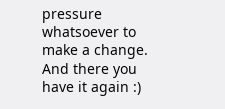pressure whatsoever to make a change.  And there you have it again :)